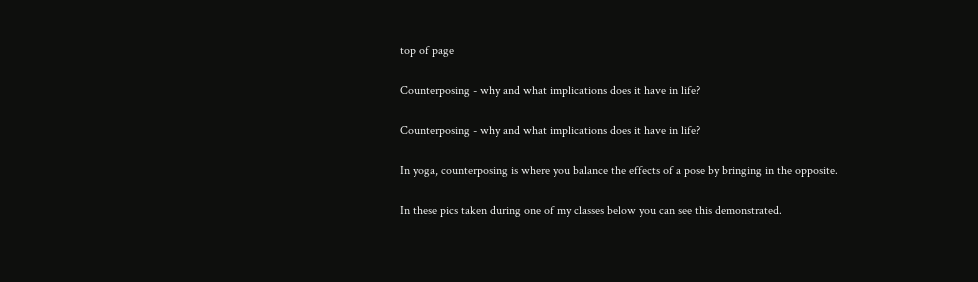top of page

Counterposing - why and what implications does it have in life?

Counterposing - why and what implications does it have in life?

In yoga, counterposing is where you balance the effects of a pose by bringing in the opposite.

In these pics taken during one of my classes below you can see this demonstrated.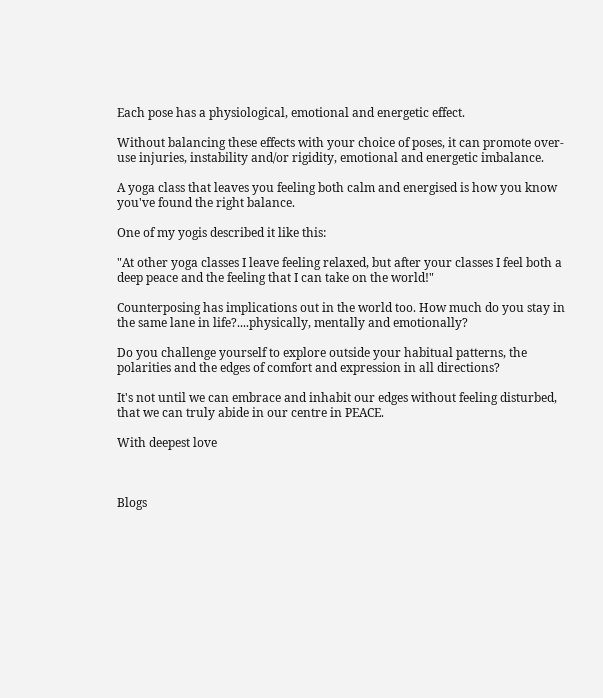Each pose has a physiological, emotional and energetic effect.

Without balancing these effects with your choice of poses, it can promote over-use injuries, instability and/or rigidity, emotional and energetic imbalance.

A yoga class that leaves you feeling both calm and energised is how you know you've found the right balance.

One of my yogis described it like this:

"At other yoga classes I leave feeling relaxed, but after your classes I feel both a deep peace and the feeling that I can take on the world!"

Counterposing has implications out in the world too. How much do you stay in the same lane in life?....physically, mentally and emotionally?

Do you challenge yourself to explore outside your habitual patterns, the polarities and the edges of comfort and expression in all directions?

It's not until we can embrace and inhabit our edges without feeling disturbed, that we can truly abide in our centre in PEACE.

With deepest love



Blogs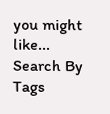you might like...
Search By Tags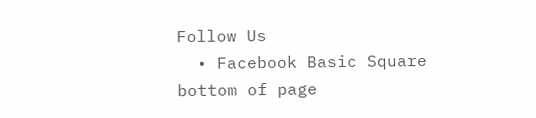Follow Us
  • Facebook Basic Square
bottom of page